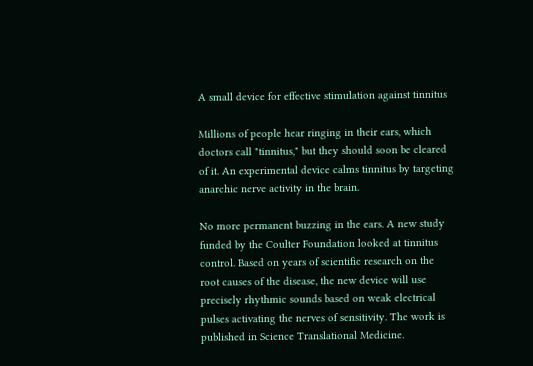A small device for effective stimulation against tinnitus

Millions of people hear ringing in their ears, which doctors call "tinnitus," but they should soon be cleared of it. An experimental device calms tinnitus by targeting anarchic nerve activity in the brain.

No more permanent buzzing in the ears. A new study funded by the Coulter Foundation looked at tinnitus control. Based on years of scientific research on the root causes of the disease, the new device will use precisely rhythmic sounds based on weak electrical pulses activating the nerves of sensitivity. The work is published in Science Translational Medicine.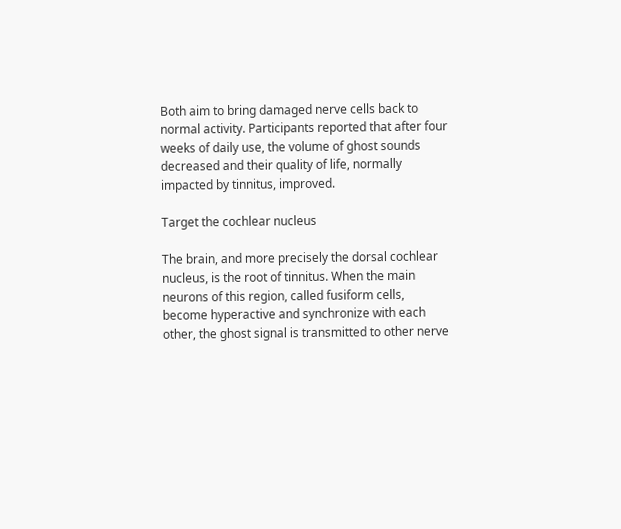Both aim to bring damaged nerve cells back to normal activity. Participants reported that after four weeks of daily use, the volume of ghost sounds decreased and their quality of life, normally impacted by tinnitus, improved.

Target the cochlear nucleus

The brain, and more precisely the dorsal cochlear nucleus, is the root of tinnitus. When the main neurons of this region, called fusiform cells, become hyperactive and synchronize with each other, the ghost signal is transmitted to other nerve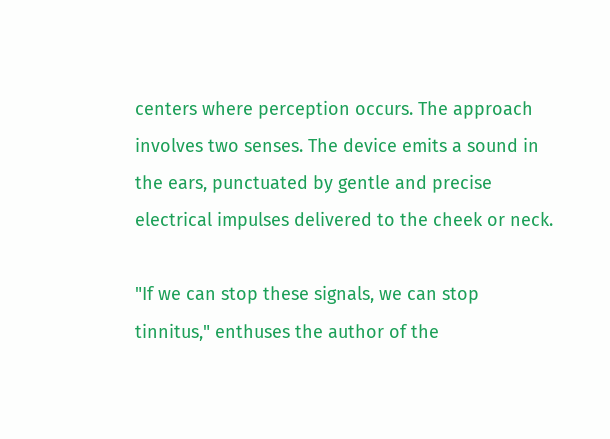centers where perception occurs. The approach involves two senses. The device emits a sound in the ears, punctuated by gentle and precise electrical impulses delivered to the cheek or neck.

"If we can stop these signals, we can stop tinnitus," enthuses the author of the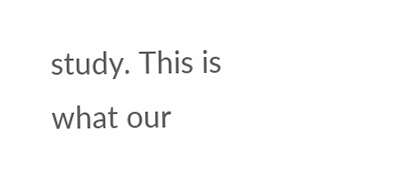study. This is what our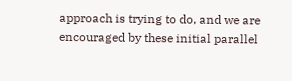approach is trying to do, and we are encouraged by these initial parallel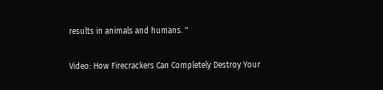results in animals and humans. "

Video: How Firecrackers Can Completely Destroy Your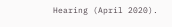Hearing (April 2020).